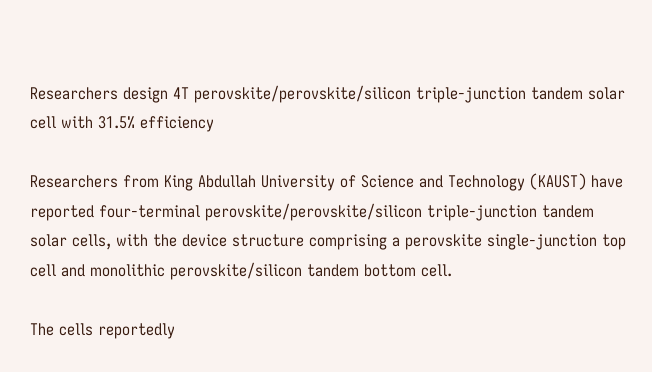Researchers design 4T perovskite/perovskite/silicon triple-junction tandem solar cell with 31.5% efficiency

Researchers from King Abdullah University of Science and Technology (KAUST) have reported four-terminal perovskite/perovskite/silicon triple-junction tandem solar cells, with the device structure comprising a perovskite single-junction top cell and monolithic perovskite/silicon tandem bottom cell.

The cells reportedly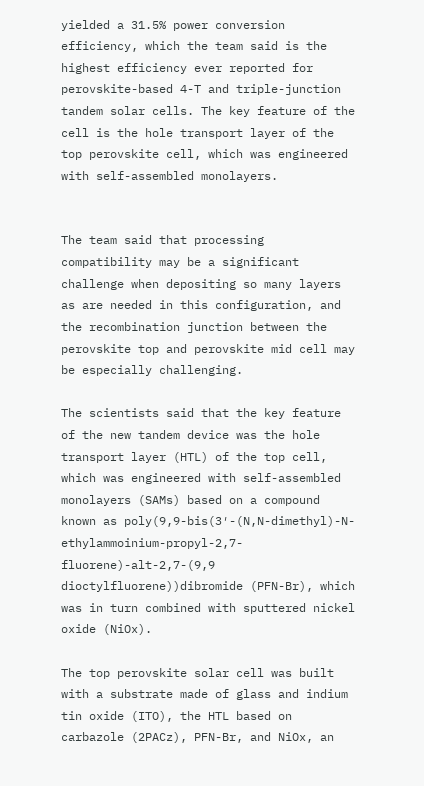yielded a 31.5% power conversion efficiency, which the team said is the highest efficiency ever reported for perovskite-based 4-T and triple-junction tandem solar cells. The key feature of the cell is the hole transport layer of the top perovskite cell, which was engineered with self-assembled monolayers.


The team said that processing compatibility may be a significant challenge when depositing so many layers as are needed in this configuration, and the recombination junction between the perovskite top and perovskite mid cell may be especially challenging.

The scientists said that the key feature of the new tandem device was the hole transport layer (HTL) of the top cell, which was engineered with self-assembled monolayers (SAMs) based on a compound known as poly(9,9-bis(3′-(N,N-dimethyl)-N-ethylammoinium-propyl-2,7-fluorene)-alt-2,7-(9,9 dioctylfluorene))dibromide (PFN-Br), which was in turn combined with sputtered nickel oxide (NiOx).

The top perovskite solar cell was built with a substrate made of glass and indium tin oxide (ITO), the HTL based on carbazole (2PACz), PFN-Br, and NiOx, an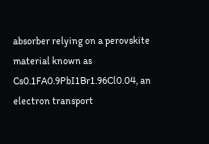absorber relying on a perovskite material known as Cs0.1FA0.9PbI1Br1.96Cl0.04, an electron transport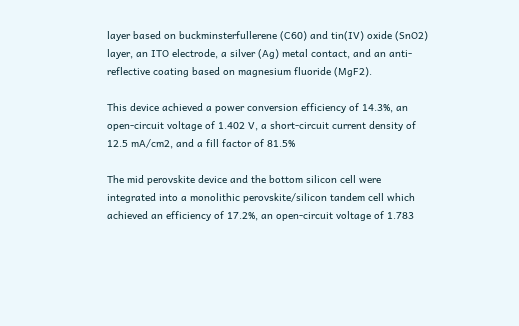layer based on buckminsterfullerene (C60) and tin(IV) oxide (SnO2) layer, an ITO electrode, a silver (Ag) metal contact, and an anti-reflective coating based on magnesium fluoride (MgF2).

This device achieved a power conversion efficiency of 14.3%, an open-circuit voltage of 1.402 V, a short-circuit current density of 12.5 mA/cm2, and a fill factor of 81.5%

The mid perovskite device and the bottom silicon cell were integrated into a monolithic perovskite/silicon tandem cell which achieved an efficiency of 17.2%, an open-circuit voltage of 1.783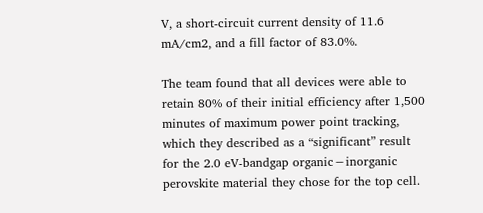V, a short-circuit current density of 11.6 mA/cm2, and a fill factor of 83.0%.

The team found that all devices were able to retain 80% of their initial efficiency after 1,500 minutes of maximum power point tracking, which they described as a “significant” result for the 2.0 eV-bandgap organic−inorganic perovskite material they chose for the top cell.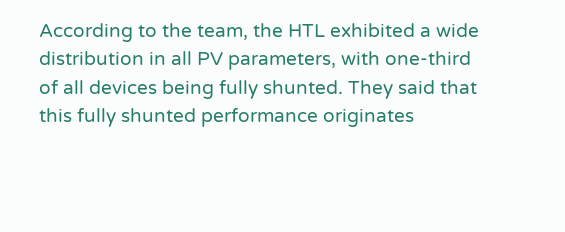According to the team, the HTL exhibited a wide distribution in all PV parameters, with one-third of all devices being fully shunted. They said that this fully shunted performance originates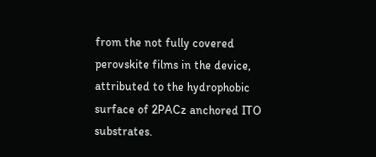from the not fully covered perovskite films in the device, attributed to the hydrophobic surface of 2PACz anchored ITO substrates.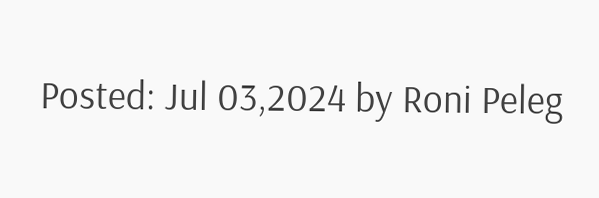Posted: Jul 03,2024 by Roni Peleg